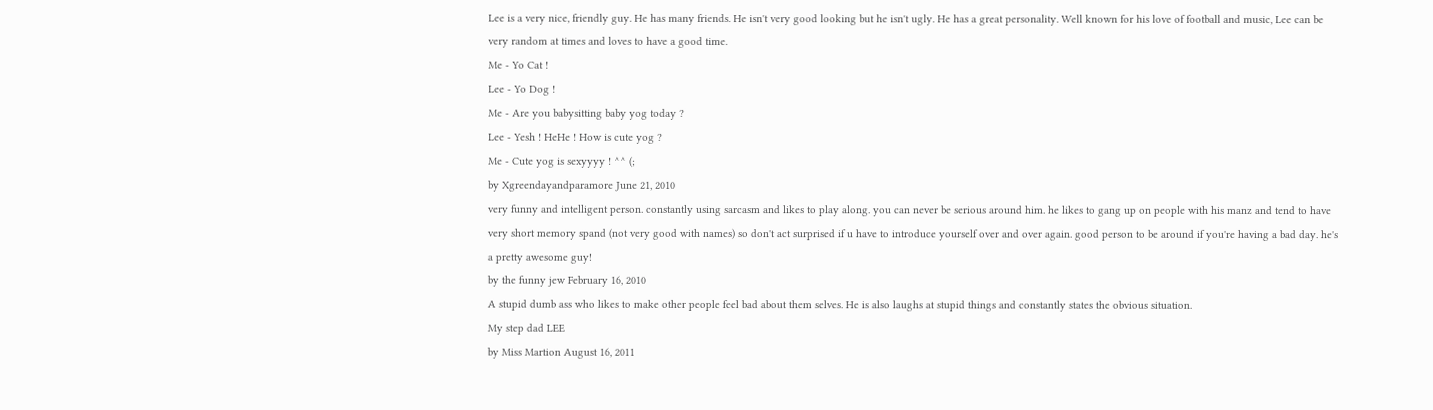Lee is a very nice, friendly guy. He has many friends. He isn't very good looking but he isn't ugly. He has a great personality. Well known for his love of football and music, Lee can be very random at times and loves to have a good time.
Me - Yo Cat !
Lee - Yo Dog !
Me - Are you babysitting baby yog today ?
Lee - Yesh ! HeHe ! How is cute yog ?
Me - Cute yog is sexyyyy ! ^^ (;
by Xgreendayandparamore June 21, 2010
very funny and intelligent person. constantly using sarcasm and likes to play along. you can never be serious around him. he likes to gang up on people with his manz and tend to have very short memory spand (not very good with names) so don't act surprised if u have to introduce yourself over and over again. good person to be around if you're having a bad day. he's a pretty awesome guy!
by the funny jew February 16, 2010
A stupid dumb ass who likes to make other people feel bad about them selves. He is also laughs at stupid things and constantly states the obvious situation.
My step dad LEE
by Miss Martion August 16, 2011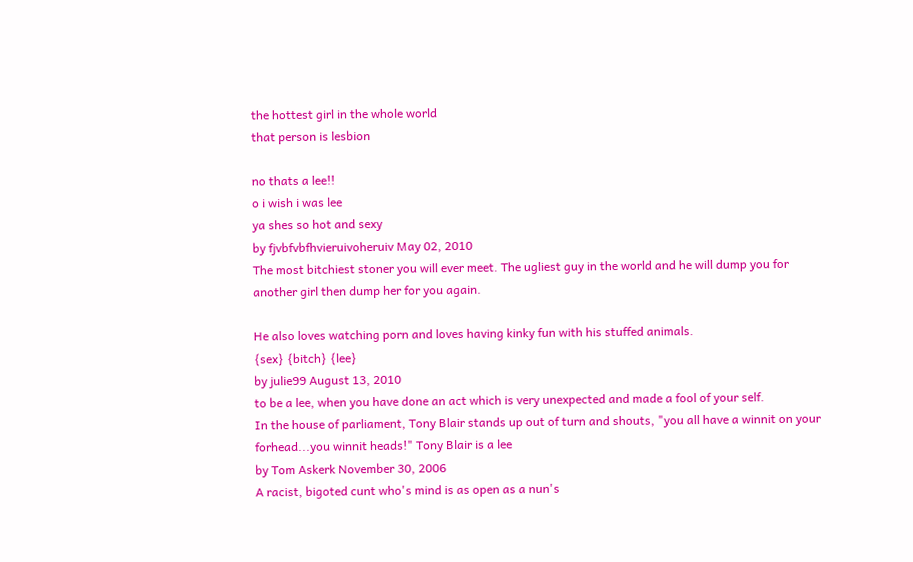the hottest girl in the whole world
that person is lesbion

no thats a lee!!
o i wish i was lee
ya shes so hot and sexy
by fjvbfvbfhvieruivoheruiv May 02, 2010
The most bitchiest stoner you will ever meet. The ugliest guy in the world and he will dump you for another girl then dump her for you again.

He also loves watching porn and loves having kinky fun with his stuffed animals.
{sex} {bitch} {lee}
by julie99 August 13, 2010
to be a lee, when you have done an act which is very unexpected and made a fool of your self.
In the house of parliament, Tony Blair stands up out of turn and shouts, "you all have a winnit on your forhead...you winnit heads!" Tony Blair is a lee
by Tom Askerk November 30, 2006
A racist, bigoted cunt who's mind is as open as a nun's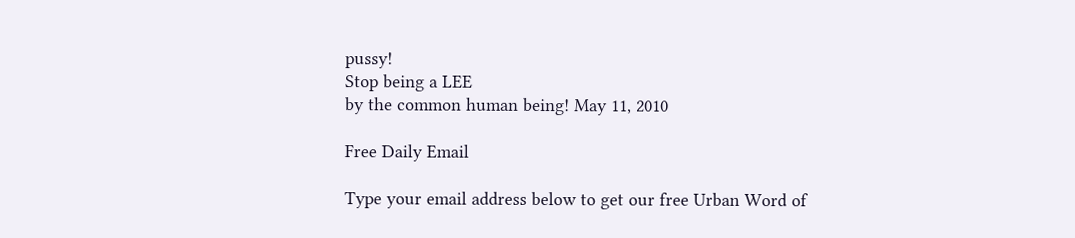pussy!
Stop being a LEE
by the common human being! May 11, 2010

Free Daily Email

Type your email address below to get our free Urban Word of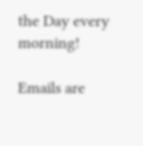the Day every morning!

Emails are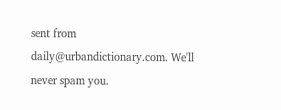sent from daily@urbandictionary.com. We'll never spam you.